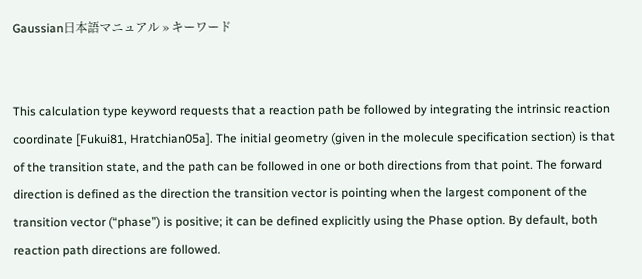Gaussian日本語マニュアル » キーワード


This calculation type keyword requests that a reaction path be followed by integrating the intrinsic reaction coordinate [Fukui81, Hratchian05a]. The initial geometry (given in the molecule specification section) is that of the transition state, and the path can be followed in one or both directions from that point. The forward direction is defined as the direction the transition vector is pointing when the largest component of the transition vector (“phase”) is positive; it can be defined explicitly using the Phase option. By default, both reaction path directions are followed.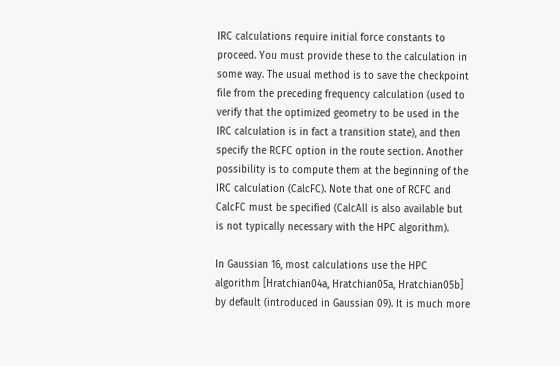IRC calculations require initial force constants to proceed. You must provide these to the calculation in some way. The usual method is to save the checkpoint file from the preceding frequency calculation (used to verify that the optimized geometry to be used in the IRC calculation is in fact a transition state), and then specify the RCFC option in the route section. Another possibility is to compute them at the beginning of the IRC calculation (CalcFC). Note that one of RCFC and CalcFC must be specified (CalcAll is also available but is not typically necessary with the HPC algorithm).

In Gaussian 16, most calculations use the HPC algorithm [Hratchian04a, Hratchian05a, Hratchian05b] by default (introduced in Gaussian 09). It is much more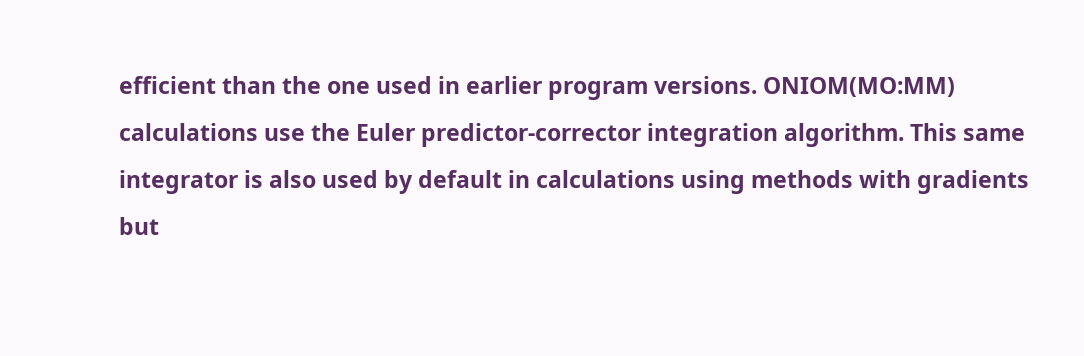efficient than the one used in earlier program versions. ONIOM(MO:MM) calculations use the Euler predictor-corrector integration algorithm. This same integrator is also used by default in calculations using methods with gradients but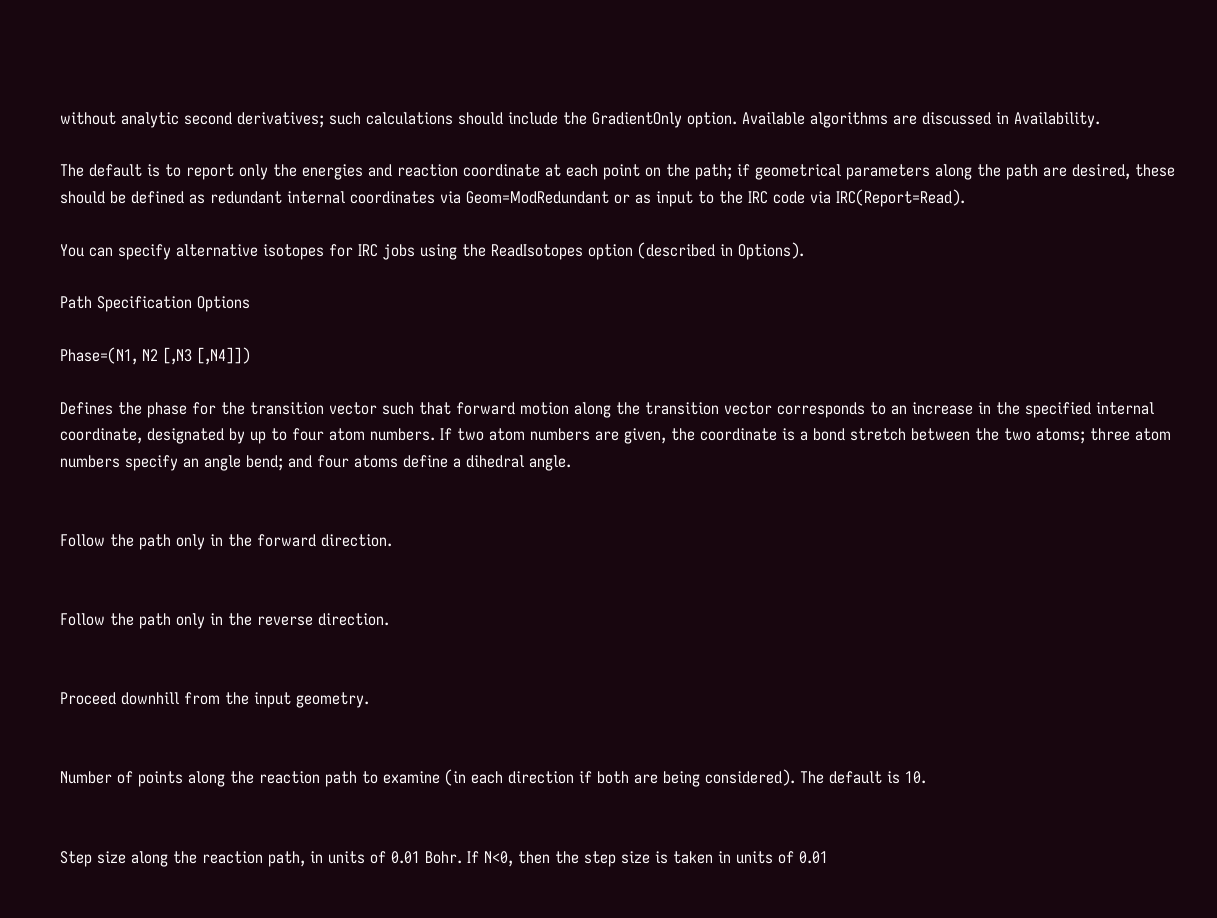without analytic second derivatives; such calculations should include the GradientOnly option. Available algorithms are discussed in Availability.

The default is to report only the energies and reaction coordinate at each point on the path; if geometrical parameters along the path are desired, these should be defined as redundant internal coordinates via Geom=ModRedundant or as input to the IRC code via IRC(Report=Read).

You can specify alternative isotopes for IRC jobs using the ReadIsotopes option (described in Options).

Path Specification Options

Phase=(N1, N2 [,N3 [,N4]])

Defines the phase for the transition vector such that forward motion along the transition vector corresponds to an increase in the specified internal coordinate, designated by up to four atom numbers. If two atom numbers are given, the coordinate is a bond stretch between the two atoms; three atom numbers specify an angle bend; and four atoms define a dihedral angle.


Follow the path only in the forward direction.


Follow the path only in the reverse direction.


Proceed downhill from the input geometry.


Number of points along the reaction path to examine (in each direction if both are being considered). The default is 10.


Step size along the reaction path, in units of 0.01 Bohr. If N<0, then the step size is taken in units of 0.01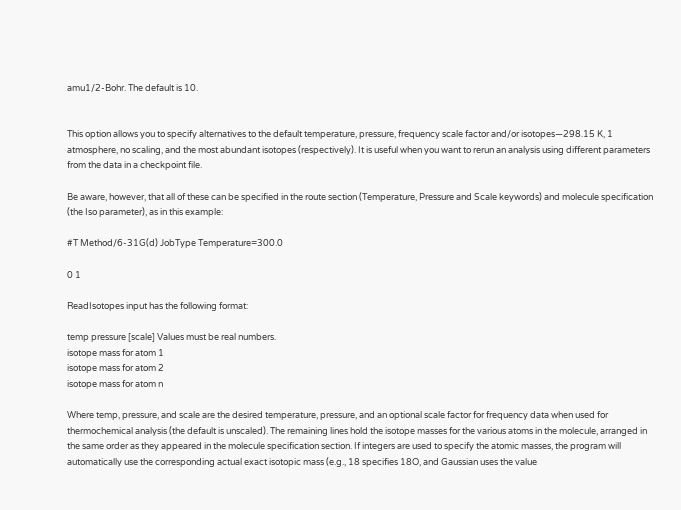amu1/2-Bohr. The default is 10.


This option allows you to specify alternatives to the default temperature, pressure, frequency scale factor and/or isotopes—298.15 K, 1 atmosphere, no scaling, and the most abundant isotopes (respectively). It is useful when you want to rerun an analysis using different parameters from the data in a checkpoint file.

Be aware, however, that all of these can be specified in the route section (Temperature, Pressure and Scale keywords) and molecule specification (the Iso parameter), as in this example:

#T Method/6-31G(d) JobType Temperature=300.0

0 1

ReadIsotopes input has the following format:

temp pressure [scale] Values must be real numbers.
isotope mass for atom 1
isotope mass for atom 2
isotope mass for atom n

Where temp, pressure, and scale are the desired temperature, pressure, and an optional scale factor for frequency data when used for thermochemical analysis (the default is unscaled). The remaining lines hold the isotope masses for the various atoms in the molecule, arranged in the same order as they appeared in the molecule specification section. If integers are used to specify the atomic masses, the program will automatically use the corresponding actual exact isotopic mass (e.g., 18 specifies 18O, and Gaussian uses the value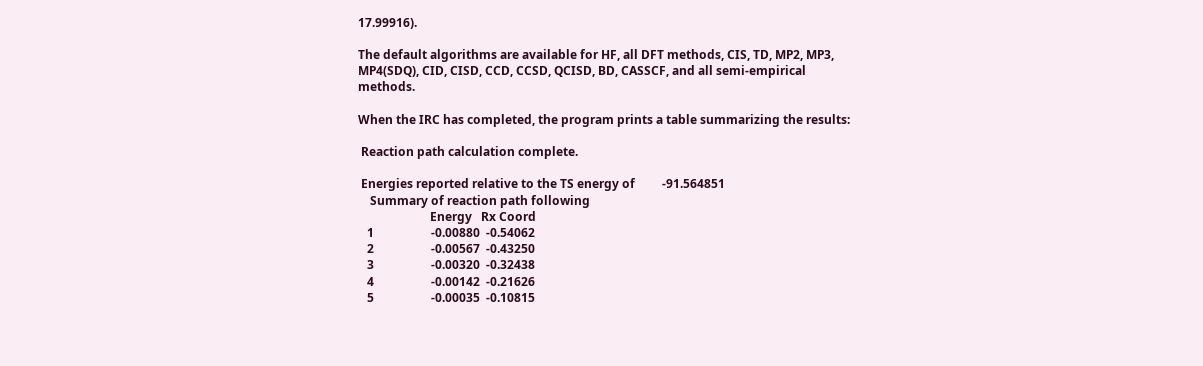17.99916).

The default algorithms are available for HF, all DFT methods, CIS, TD, MP2, MP3, MP4(SDQ), CID, CISD, CCD, CCSD, QCISD, BD, CASSCF, and all semi-empirical methods.

When the IRC has completed, the program prints a table summarizing the results:

 Reaction path calculation complete.

 Energies reported relative to the TS energy of         -91.564851
    Summary of reaction path following
                        Energy   Rx Coord
   1                   -0.00880  -0.54062
   2                   -0.00567  -0.43250
   3                   -0.00320  -0.32438
   4                   -0.00142  -0.21626
   5                   -0.00035  -0.10815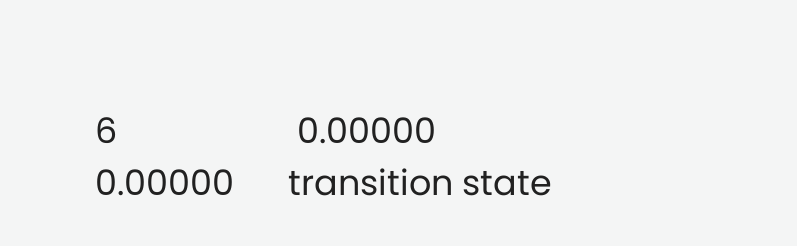6                    0.00000   0.00000      transition state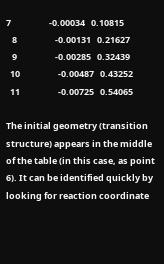7                   -0.00034   0.10815
   8                   -0.00131   0.21627
   9                   -0.00285   0.32439
  10                   -0.00487   0.43252
  11                   -0.00725   0.54065

The initial geometry (transition structure) appears in the middle of the table (in this case, as point 6). It can be identified quickly by looking for reaction coordinate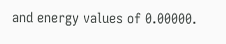and energy values of 0.00000.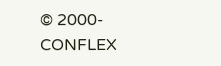© 2000- CONFLEX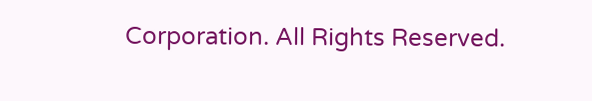Corporation. All Rights Reserved.